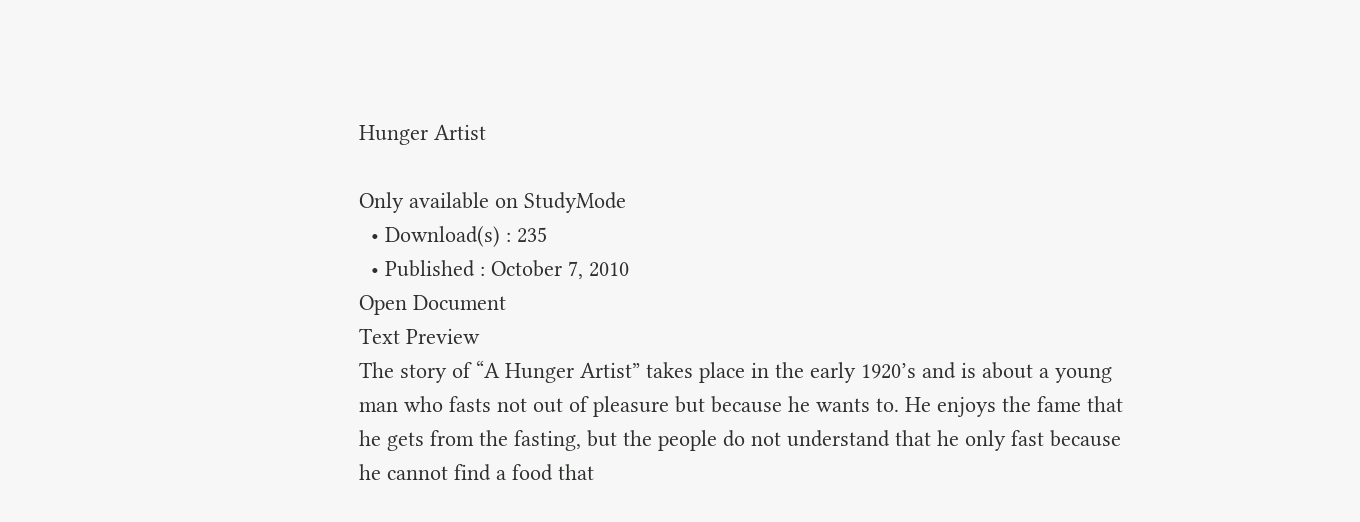Hunger Artist

Only available on StudyMode
  • Download(s) : 235
  • Published : October 7, 2010
Open Document
Text Preview
The story of “A Hunger Artist” takes place in the early 1920’s and is about a young man who fasts not out of pleasure but because he wants to. He enjoys the fame that he gets from the fasting, but the people do not understand that he only fast because he cannot find a food that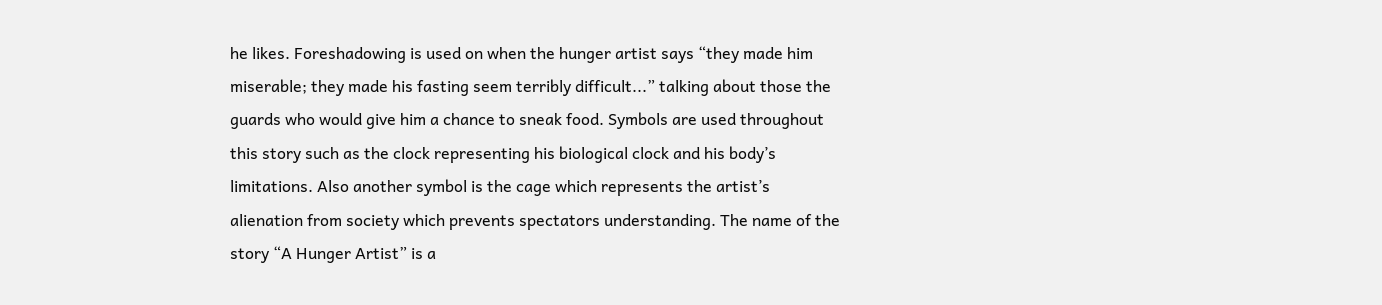he likes. Foreshadowing is used on when the hunger artist says “they made him miserable; they made his fasting seem terribly difficult...” talking about those the guards who would give him a chance to sneak food. Symbols are used throughout this story such as the clock representing his biological clock and his body’s limitations. Also another symbol is the cage which represents the artist’s alienation from society which prevents spectators understanding. The name of the story “A Hunger Artist” is a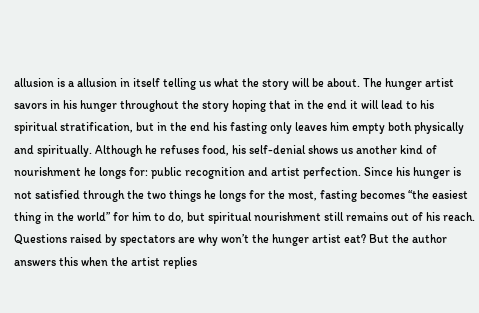allusion is a allusion in itself telling us what the story will be about. The hunger artist savors in his hunger throughout the story hoping that in the end it will lead to his spiritual stratification, but in the end his fasting only leaves him empty both physically and spiritually. Although he refuses food, his self-denial shows us another kind of nourishment he longs for: public recognition and artist perfection. Since his hunger is not satisfied through the two things he longs for the most, fasting becomes “the easiest thing in the world” for him to do, but spiritual nourishment still remains out of his reach. Questions raised by spectators are why won’t the hunger artist eat? But the author answers this when the artist replies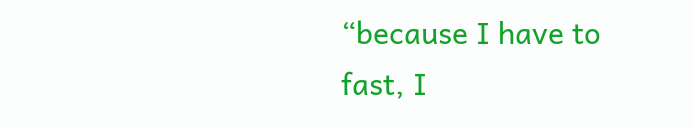“because I have to fast, I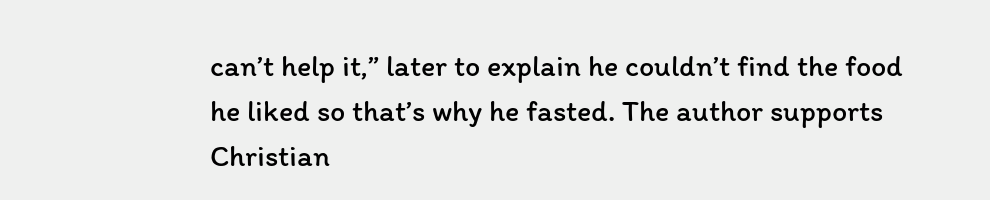can’t help it,” later to explain he couldn’t find the food he liked so that’s why he fasted. The author supports Christian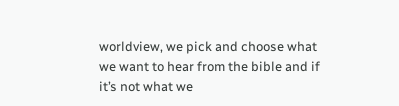worldview, we pick and choose what we want to hear from the bible and if it’s not what we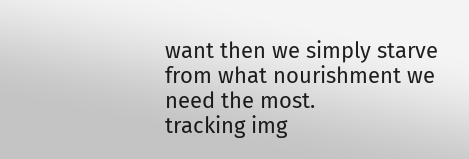want then we simply starve from what nourishment we need the most.
tracking img